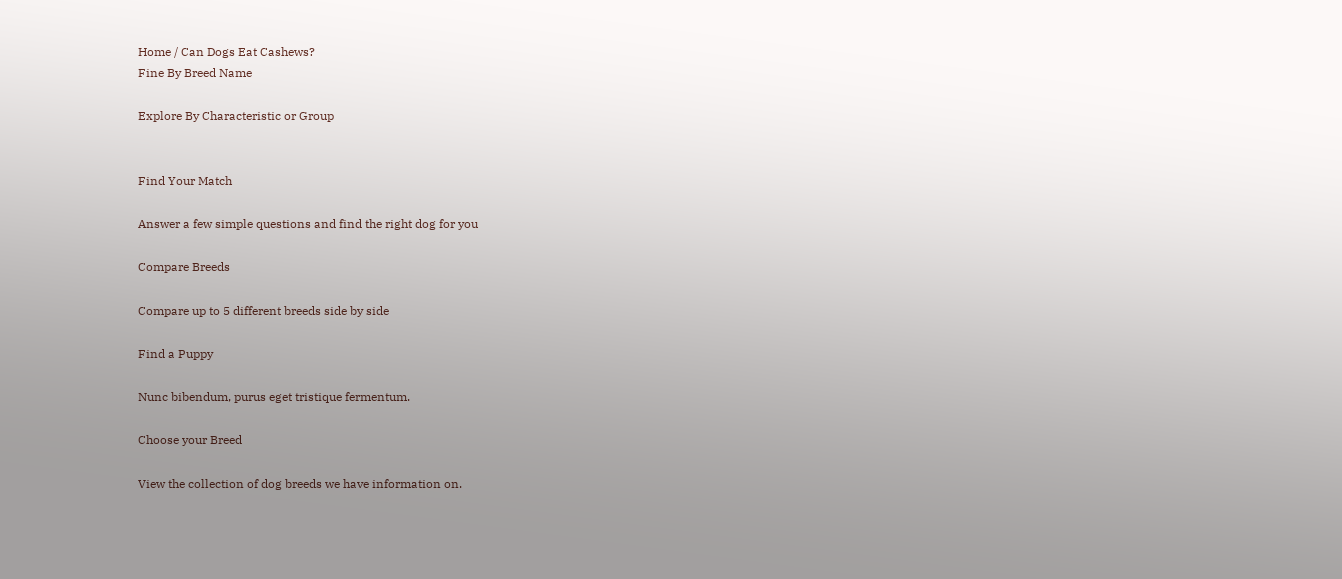Home / Can Dogs Eat Cashews?
Fine By Breed Name

Explore By Characteristic or Group


Find Your Match

Answer a few simple questions and find the right dog for you

Compare Breeds

Compare up to 5 different breeds side by side

Find a Puppy

Nunc bibendum, purus eget tristique fermentum.

Choose your Breed

View the collection of dog breeds we have information on.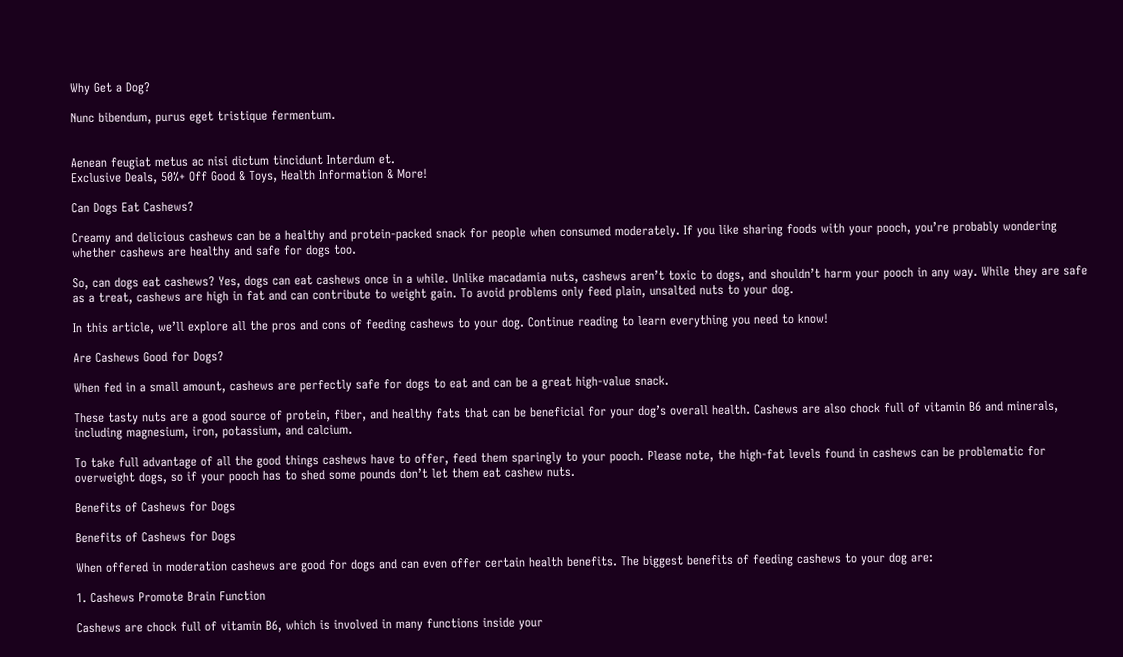Why Get a Dog?

Nunc bibendum, purus eget tristique fermentum.


Aenean feugiat metus ac nisi dictum tincidunt Interdum et.
Exclusive Deals, 50%+ Off Good & Toys, Health Information & More!

Can Dogs Eat Cashews?

Creamy and delicious cashews can be a healthy and protein-packed snack for people when consumed moderately. If you like sharing foods with your pooch, you’re probably wondering whether cashews are healthy and safe for dogs too.

So, can dogs eat cashews? Yes, dogs can eat cashews once in a while. Unlike macadamia nuts, cashews aren’t toxic to dogs, and shouldn’t harm your pooch in any way. While they are safe as a treat, cashews are high in fat and can contribute to weight gain. To avoid problems only feed plain, unsalted nuts to your dog.

In this article, we’ll explore all the pros and cons of feeding cashews to your dog. Continue reading to learn everything you need to know!

Are Cashews Good for Dogs?

When fed in a small amount, cashews are perfectly safe for dogs to eat and can be a great high-value snack.

These tasty nuts are a good source of protein, fiber, and healthy fats that can be beneficial for your dog’s overall health. Cashews are also chock full of vitamin B6 and minerals, including magnesium, iron, potassium, and calcium.

To take full advantage of all the good things cashews have to offer, feed them sparingly to your pooch. Please note, the high-fat levels found in cashews can be problematic for overweight dogs, so if your pooch has to shed some pounds don’t let them eat cashew nuts.

Benefits of Cashews for Dogs

Benefits of Cashews for Dogs

When offered in moderation cashews are good for dogs and can even offer certain health benefits. The biggest benefits of feeding cashews to your dog are:

1. Cashews Promote Brain Function

Cashews are chock full of vitamin B6, which is involved in many functions inside your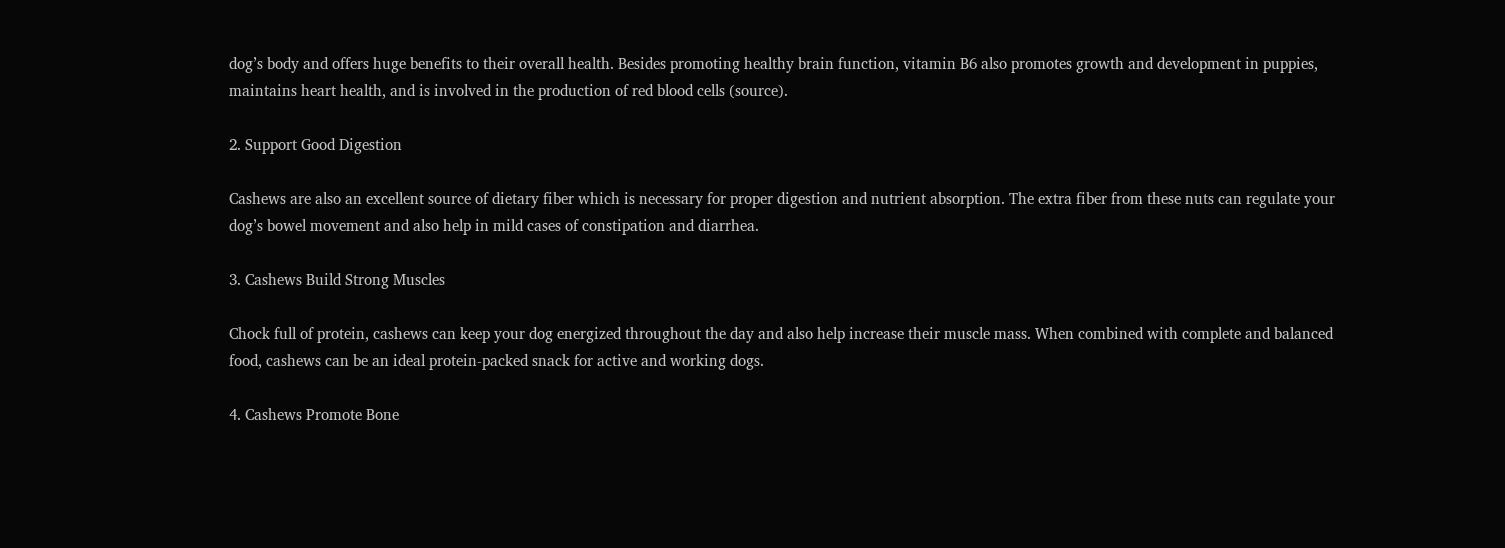dog’s body and offers huge benefits to their overall health. Besides promoting healthy brain function, vitamin B6 also promotes growth and development in puppies, maintains heart health, and is involved in the production of red blood cells (source).

2. Support Good Digestion

Cashews are also an excellent source of dietary fiber which is necessary for proper digestion and nutrient absorption. The extra fiber from these nuts can regulate your dog’s bowel movement and also help in mild cases of constipation and diarrhea.

3. Cashews Build Strong Muscles

Chock full of protein, cashews can keep your dog energized throughout the day and also help increase their muscle mass. When combined with complete and balanced food, cashews can be an ideal protein-packed snack for active and working dogs.

4. Cashews Promote Bone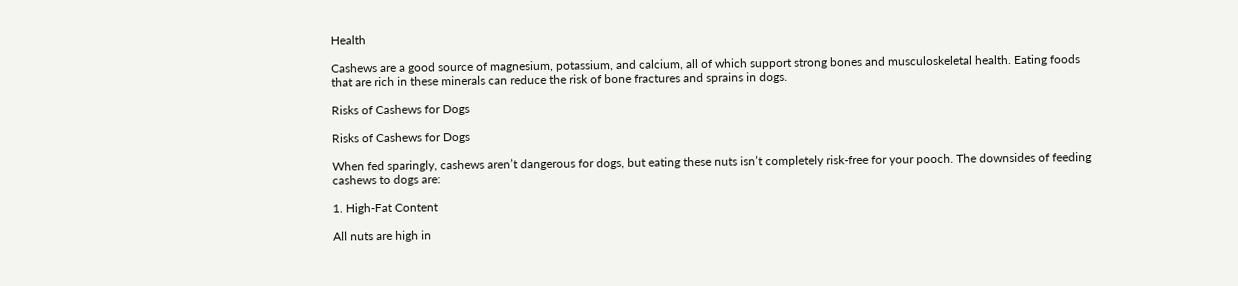Health

Cashews are a good source of magnesium, potassium, and calcium, all of which support strong bones and musculoskeletal health. Eating foods that are rich in these minerals can reduce the risk of bone fractures and sprains in dogs.

Risks of Cashews for Dogs

Risks of Cashews for Dogs

When fed sparingly, cashews aren’t dangerous for dogs, but eating these nuts isn’t completely risk-free for your pooch. The downsides of feeding cashews to dogs are:

1. High-Fat Content

All nuts are high in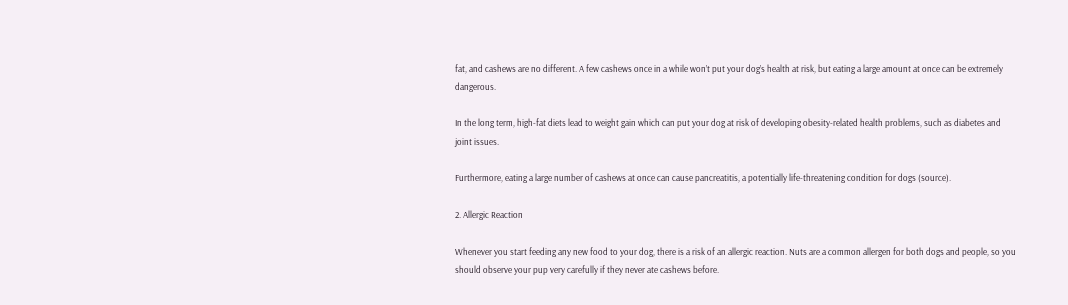fat, and cashews are no different. A few cashews once in a while won’t put your dog’s health at risk, but eating a large amount at once can be extremely dangerous.

In the long term, high-fat diets lead to weight gain which can put your dog at risk of developing obesity-related health problems, such as diabetes and joint issues.

Furthermore, eating a large number of cashews at once can cause pancreatitis, a potentially life-threatening condition for dogs (source).

2. Allergic Reaction

Whenever you start feeding any new food to your dog, there is a risk of an allergic reaction. Nuts are a common allergen for both dogs and people, so you should observe your pup very carefully if they never ate cashews before.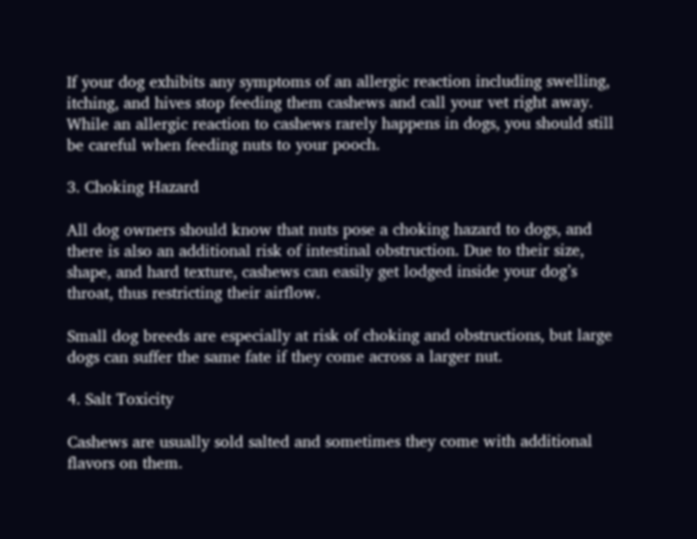If your dog exhibits any symptoms of an allergic reaction including swelling, itching, and hives stop feeding them cashews and call your vet right away. While an allergic reaction to cashews rarely happens in dogs, you should still be careful when feeding nuts to your pooch.

3. Choking Hazard

All dog owners should know that nuts pose a choking hazard to dogs, and there is also an additional risk of intestinal obstruction. Due to their size, shape, and hard texture, cashews can easily get lodged inside your dog’s throat, thus restricting their airflow.

Small dog breeds are especially at risk of choking and obstructions, but large dogs can suffer the same fate if they come across a larger nut.

4. Salt Toxicity

Cashews are usually sold salted and sometimes they come with additional flavors on them.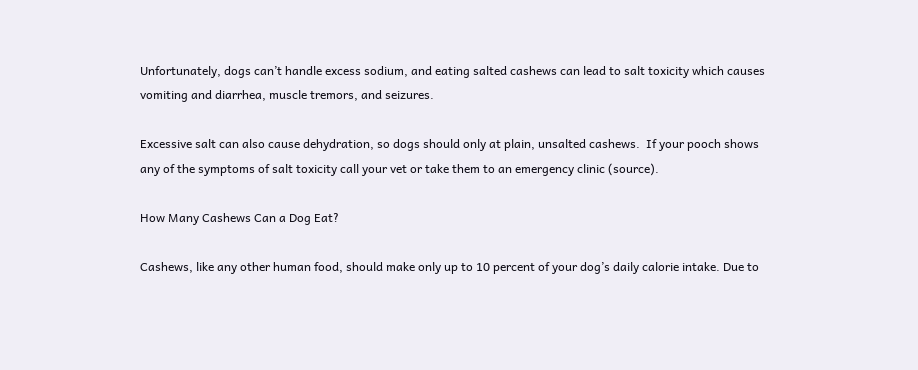Unfortunately, dogs can’t handle excess sodium, and eating salted cashews can lead to salt toxicity which causes vomiting and diarrhea, muscle tremors, and seizures.

Excessive salt can also cause dehydration, so dogs should only at plain, unsalted cashews.  If your pooch shows any of the symptoms of salt toxicity call your vet or take them to an emergency clinic (source).

How Many Cashews Can a Dog Eat?

Cashews, like any other human food, should make only up to 10 percent of your dog’s daily calorie intake. Due to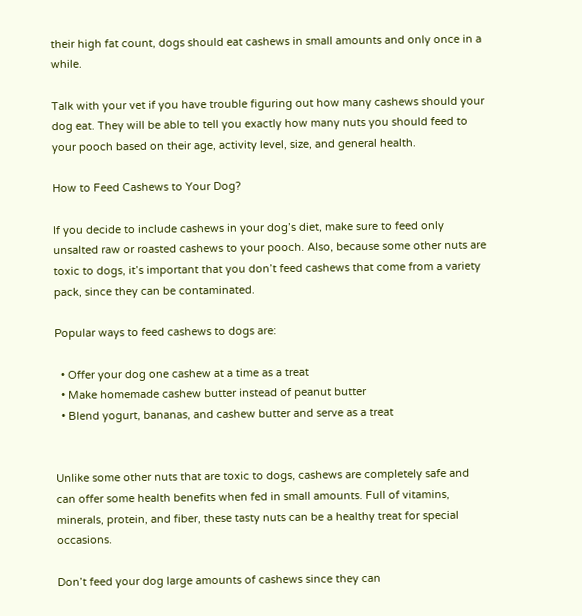their high fat count, dogs should eat cashews in small amounts and only once in a while.

Talk with your vet if you have trouble figuring out how many cashews should your dog eat. They will be able to tell you exactly how many nuts you should feed to your pooch based on their age, activity level, size, and general health.

How to Feed Cashews to Your Dog?

If you decide to include cashews in your dog’s diet, make sure to feed only unsalted raw or roasted cashews to your pooch. Also, because some other nuts are toxic to dogs, it’s important that you don’t feed cashews that come from a variety pack, since they can be contaminated.

Popular ways to feed cashews to dogs are:

  • Offer your dog one cashew at a time as a treat
  • Make homemade cashew butter instead of peanut butter
  • Blend yogurt, bananas, and cashew butter and serve as a treat


Unlike some other nuts that are toxic to dogs, cashews are completely safe and can offer some health benefits when fed in small amounts. Full of vitamins, minerals, protein, and fiber, these tasty nuts can be a healthy treat for special occasions.

Don’t feed your dog large amounts of cashews since they can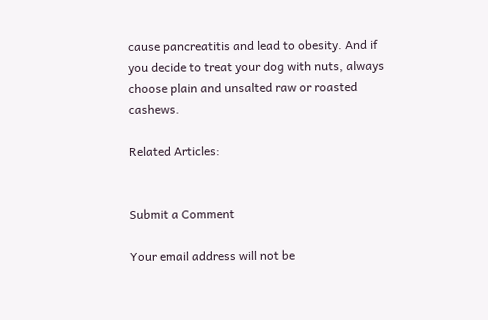cause pancreatitis and lead to obesity. And if you decide to treat your dog with nuts, always choose plain and unsalted raw or roasted cashews.

Related Articles:


Submit a Comment

Your email address will not be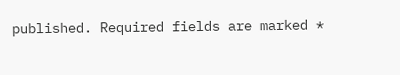published. Required fields are marked *